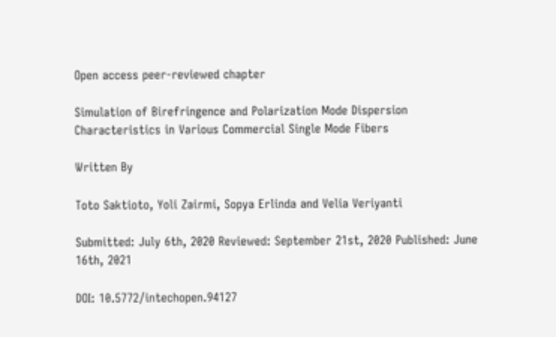Open access peer-reviewed chapter

Simulation of Birefringence and Polarization Mode Dispersion Characteristics in Various Commercial Single Mode Fibers

Written By

Toto Saktioto, Yoli Zairmi, Sopya Erlinda and Velia Veriyanti

Submitted: July 6th, 2020 Reviewed: September 21st, 2020 Published: June 16th, 2021

DOI: 10.5772/intechopen.94127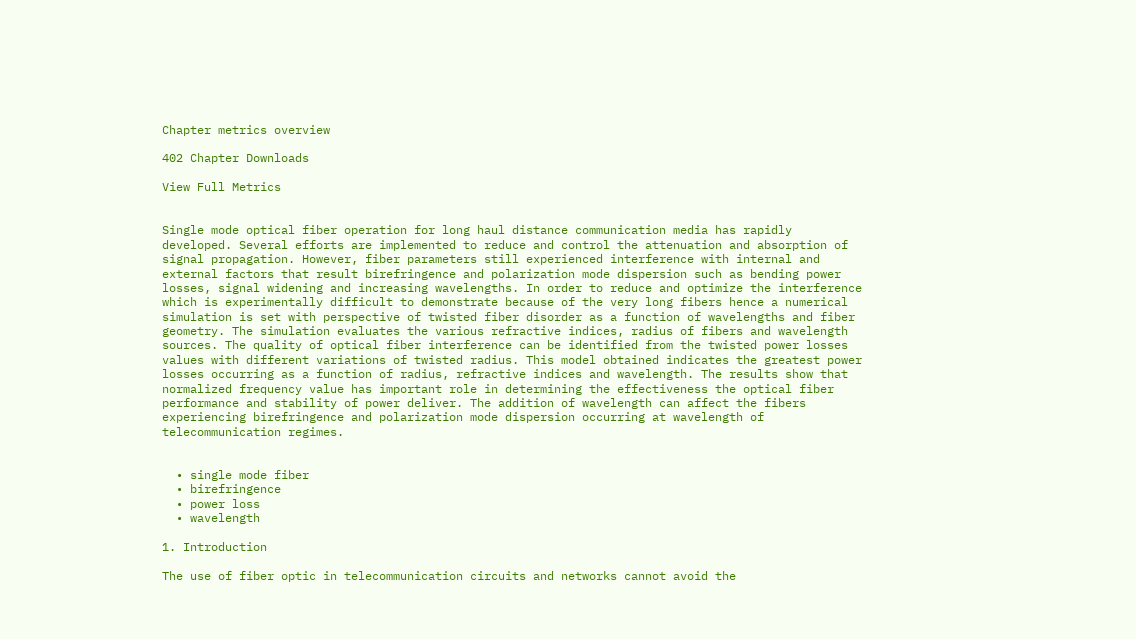Chapter metrics overview

402 Chapter Downloads

View Full Metrics


Single mode optical fiber operation for long haul distance communication media has rapidly developed. Several efforts are implemented to reduce and control the attenuation and absorption of signal propagation. However, fiber parameters still experienced interference with internal and external factors that result birefringence and polarization mode dispersion such as bending power losses, signal widening and increasing wavelengths. In order to reduce and optimize the interference which is experimentally difficult to demonstrate because of the very long fibers hence a numerical simulation is set with perspective of twisted fiber disorder as a function of wavelengths and fiber geometry. The simulation evaluates the various refractive indices, radius of fibers and wavelength sources. The quality of optical fiber interference can be identified from the twisted power losses values with different variations of twisted radius. This model obtained indicates the greatest power losses occurring as a function of radius, refractive indices and wavelength. The results show that normalized frequency value has important role in determining the effectiveness the optical fiber performance and stability of power deliver. The addition of wavelength can affect the fibers experiencing birefringence and polarization mode dispersion occurring at wavelength of telecommunication regimes.


  • single mode fiber
  • birefringence
  • power loss
  • wavelength

1. Introduction

The use of fiber optic in telecommunication circuits and networks cannot avoid the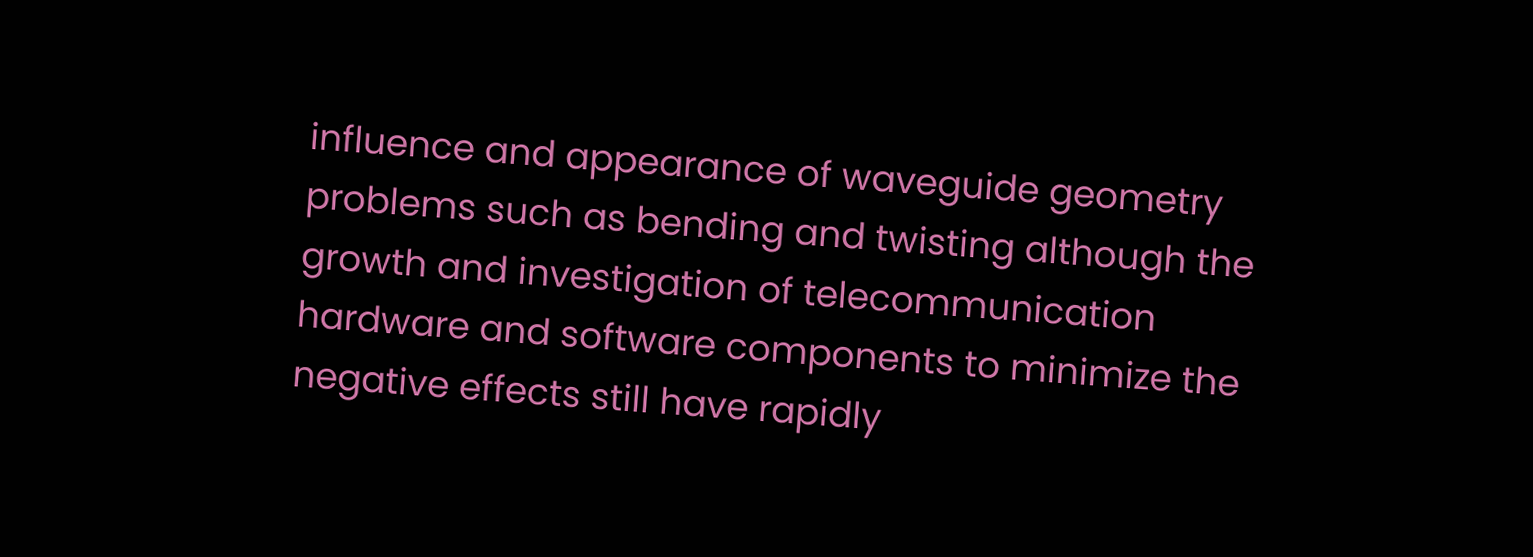influence and appearance of waveguide geometry problems such as bending and twisting although the growth and investigation of telecommunication hardware and software components to minimize the negative effects still have rapidly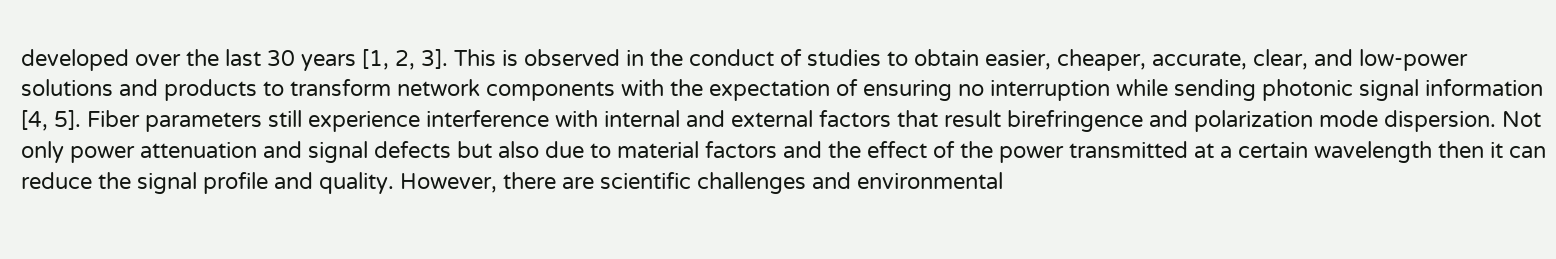developed over the last 30 years [1, 2, 3]. This is observed in the conduct of studies to obtain easier, cheaper, accurate, clear, and low-power solutions and products to transform network components with the expectation of ensuring no interruption while sending photonic signal information [4, 5]. Fiber parameters still experience interference with internal and external factors that result birefringence and polarization mode dispersion. Not only power attenuation and signal defects but also due to material factors and the effect of the power transmitted at a certain wavelength then it can reduce the signal profile and quality. However, there are scientific challenges and environmental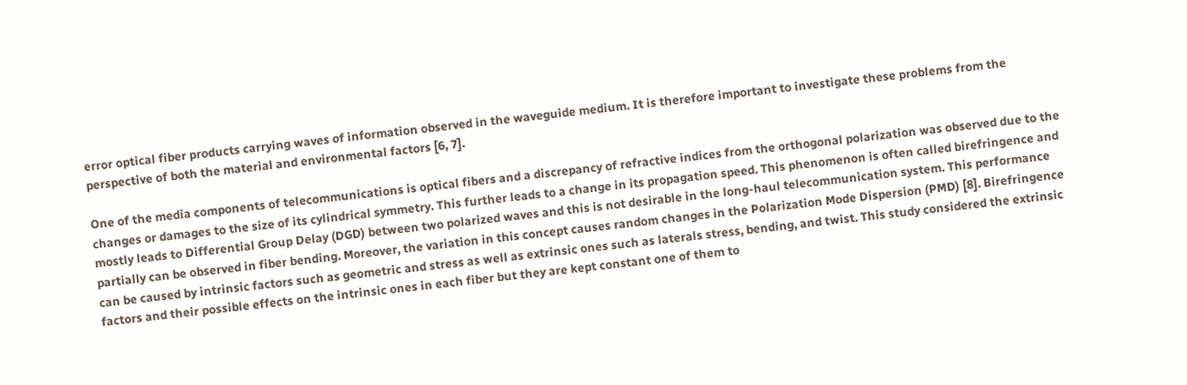error optical fiber products carrying waves of information observed in the waveguide medium. It is therefore important to investigate these problems from the perspective of both the material and environmental factors [6, 7].

One of the media components of telecommunications is optical fibers and a discrepancy of refractive indices from the orthogonal polarization was observed due to the changes or damages to the size of its cylindrical symmetry. This further leads to a change in its propagation speed. This phenomenon is often called birefringence and mostly leads to Differential Group Delay (DGD) between two polarized waves and this is not desirable in the long-haul telecommunication system. This performance partially can be observed in fiber bending. Moreover, the variation in this concept causes random changes in the Polarization Mode Dispersion (PMD) [8]. Birefringence can be caused by intrinsic factors such as geometric and stress as well as extrinsic ones such as laterals stress, bending, and twist. This study considered the extrinsic factors and their possible effects on the intrinsic ones in each fiber but they are kept constant one of them to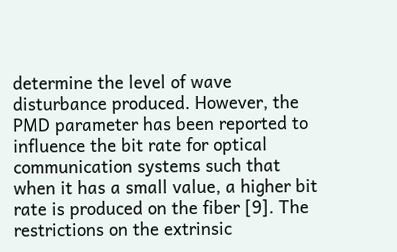determine the level of wave disturbance produced. However, the PMD parameter has been reported to influence the bit rate for optical communication systems such that when it has a small value, a higher bit rate is produced on the fiber [9]. The restrictions on the extrinsic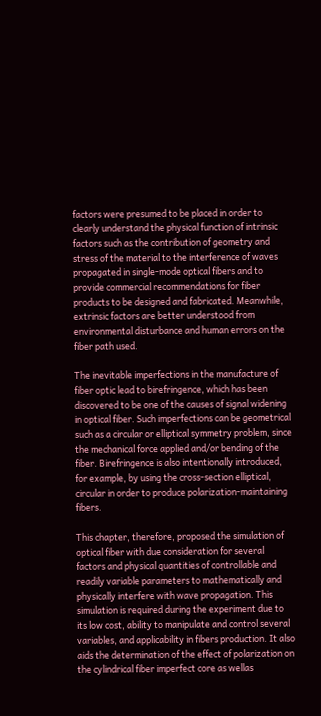factors were presumed to be placed in order to clearly understand the physical function of intrinsic factors such as the contribution of geometry and stress of the material to the interference of waves propagated in single-mode optical fibers and to provide commercial recommendations for fiber products to be designed and fabricated. Meanwhile, extrinsic factors are better understood from environmental disturbance and human errors on the fiber path used.

The inevitable imperfections in the manufacture of fiber optic lead to birefringence, which has been discovered to be one of the causes of signal widening in optical fiber. Such imperfections can be geometrical such as a circular or elliptical symmetry problem, since the mechanical force applied and/or bending of the fiber. Birefringence is also intentionally introduced, for example, by using the cross-section elliptical, circular in order to produce polarization-maintaining fibers.

This chapter, therefore, proposed the simulation of optical fiber with due consideration for several factors and physical quantities of controllable and readily variable parameters to mathematically and physically interfere with wave propagation. This simulation is required during the experiment due to its low cost, ability to manipulate and control several variables, and applicability in fibers production. It also aids the determination of the effect of polarization on the cylindrical fiber imperfect core as wellas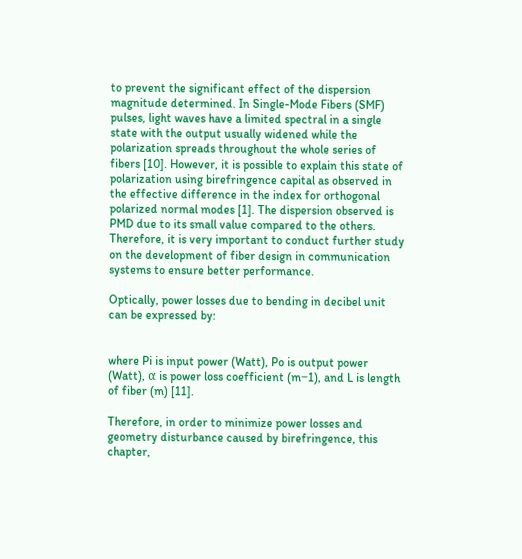to prevent the significant effect of the dispersion magnitude determined. In Single-Mode Fibers (SMF) pulses, light waves have a limited spectral in a single state with the output usually widened while the polarization spreads throughout the whole series of fibers [10]. However, it is possible to explain this state of polarization using birefringence capital as observed in the effective difference in the index for orthogonal polarized normal modes [1]. The dispersion observed is PMD due to its small value compared to the others. Therefore, it is very important to conduct further study on the development of fiber design in communication systems to ensure better performance.

Optically, power losses due to bending in decibel unit can be expressed by:


where Pi is input power (Watt), Po is output power (Watt), α is power loss coefficient (m−1), and L is length of fiber (m) [11].

Therefore, in order to minimize power losses and geometry disturbance caused by birefringence, this chapter,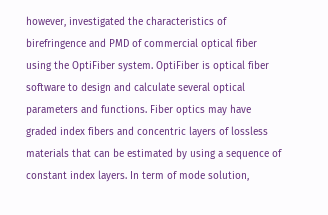however, investigated the characteristics of birefringence and PMD of commercial optical fiber using the OptiFiber system. OptiFiber is optical fiber software to design and calculate several optical parameters and functions. Fiber optics may have graded index fibers and concentric layers of lossless materials that can be estimated by using a sequence of constant index layers. In term of mode solution,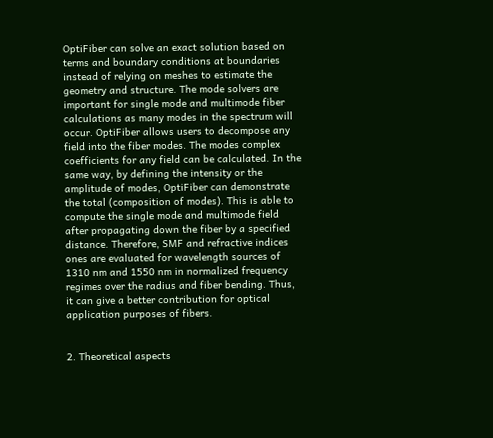OptiFiber can solve an exact solution based on terms and boundary conditions at boundaries instead of relying on meshes to estimate the geometry and structure. The mode solvers are important for single mode and multimode fiber calculations as many modes in the spectrum will occur. OptiFiber allows users to decompose any field into the fiber modes. The modes complex coefficients for any field can be calculated. In the same way, by defining the intensity or the amplitude of modes, OptiFiber can demonstrate the total (composition of modes). This is able to compute the single mode and multimode field after propagating down the fiber by a specified distance. Therefore, SMF and refractive indices ones are evaluated for wavelength sources of 1310 nm and 1550 nm in normalized frequency regimes over the radius and fiber bending. Thus, it can give a better contribution for optical application purposes of fibers.


2. Theoretical aspects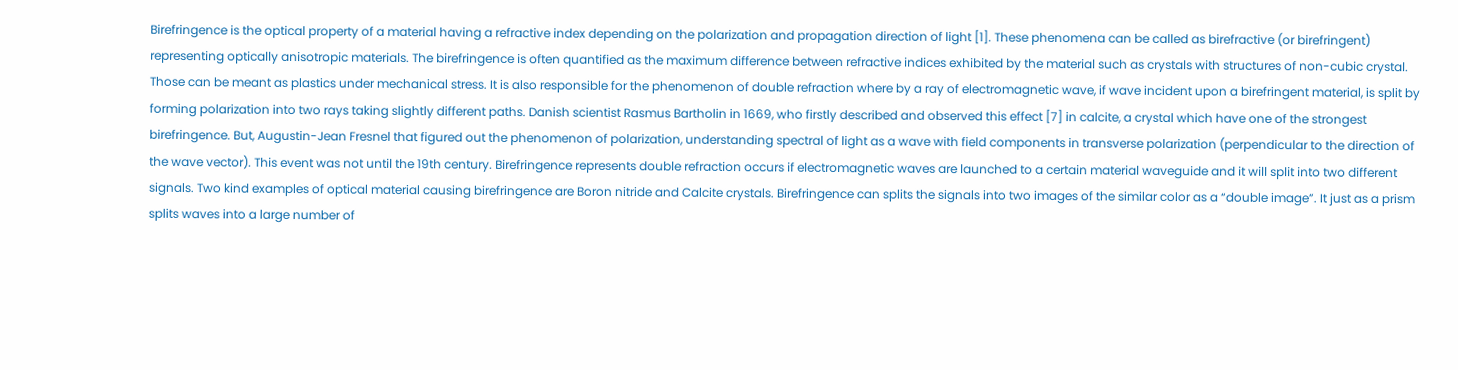Birefringence is the optical property of a material having a refractive index depending on the polarization and propagation direction of light [1]. These phenomena can be called as birefractive (or birefringent) representing optically anisotropic materials. The birefringence is often quantified as the maximum difference between refractive indices exhibited by the material such as crystals with structures of non-cubic crystal. Those can be meant as plastics under mechanical stress. It is also responsible for the phenomenon of double refraction where by a ray of electromagnetic wave, if wave incident upon a birefringent material, is split by forming polarization into two rays taking slightly different paths. Danish scientist Rasmus Bartholin in 1669, who firstly described and observed this effect [7] in calcite, a crystal which have one of the strongest birefringence. But, Augustin-Jean Fresnel that figured out the phenomenon of polarization, understanding spectral of light as a wave with field components in transverse polarization (perpendicular to the direction of the wave vector). This event was not until the 19th century. Birefringence represents double refraction occurs if electromagnetic waves are launched to a certain material waveguide and it will split into two different signals. Two kind examples of optical material causing birefringence are Boron nitride and Calcite crystals. Birefringence can splits the signals into two images of the similar color as a “double image”. It just as a prism splits waves into a large number of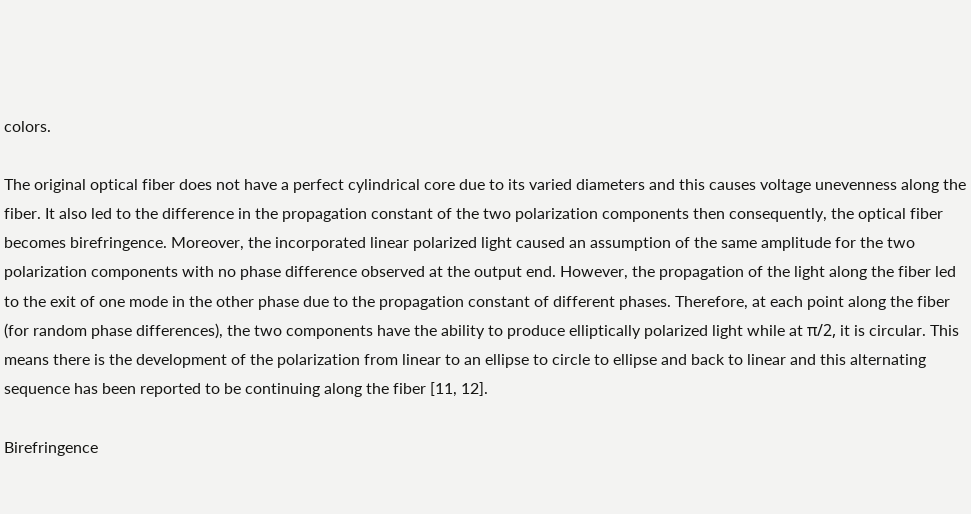colors.

The original optical fiber does not have a perfect cylindrical core due to its varied diameters and this causes voltage unevenness along the fiber. It also led to the difference in the propagation constant of the two polarization components then consequently, the optical fiber becomes birefringence. Moreover, the incorporated linear polarized light caused an assumption of the same amplitude for the two polarization components with no phase difference observed at the output end. However, the propagation of the light along the fiber led to the exit of one mode in the other phase due to the propagation constant of different phases. Therefore, at each point along the fiber (for random phase differences), the two components have the ability to produce elliptically polarized light while at π/2, it is circular. This means there is the development of the polarization from linear to an ellipse to circle to ellipse and back to linear and this alternating sequence has been reported to be continuing along the fiber [11, 12].

Birefringence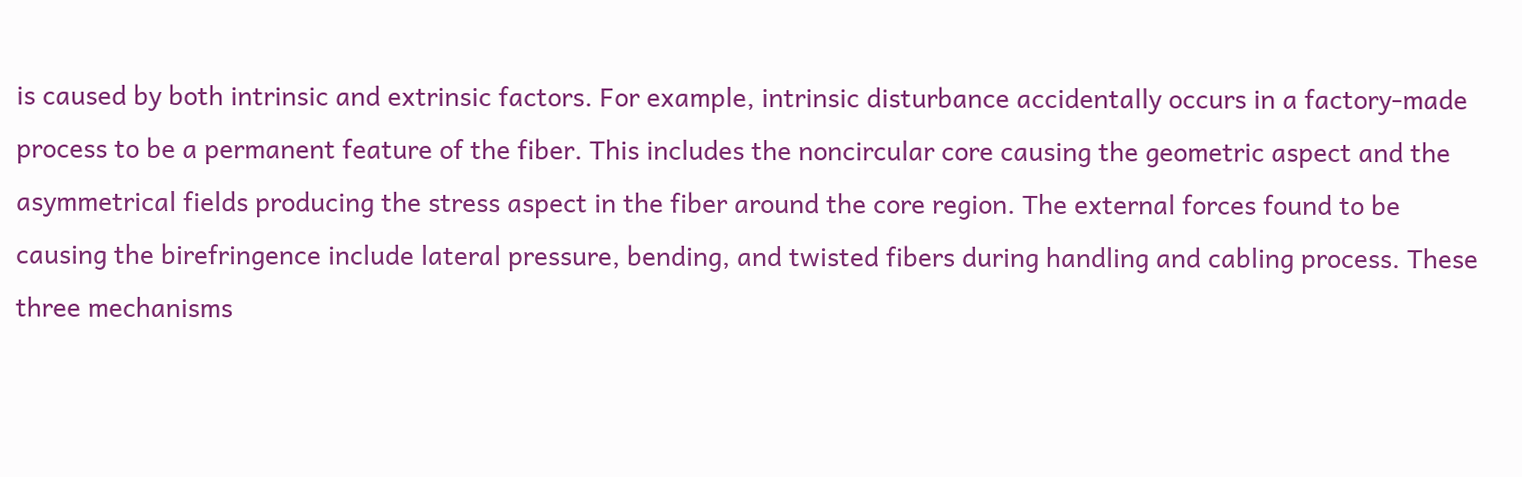is caused by both intrinsic and extrinsic factors. For example, intrinsic disturbance accidentally occurs in a factory-made process to be a permanent feature of the fiber. This includes the noncircular core causing the geometric aspect and the asymmetrical fields producing the stress aspect in the fiber around the core region. The external forces found to be causing the birefringence include lateral pressure, bending, and twisted fibers during handling and cabling process. These three mechanisms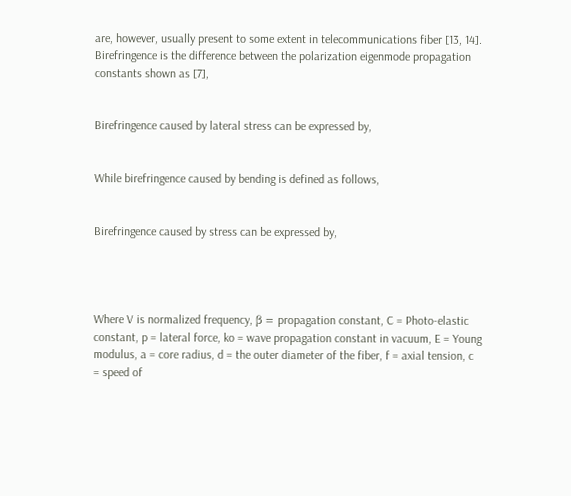are, however, usually present to some extent in telecommunications fiber [13, 14]. Birefringence is the difference between the polarization eigenmode propagation constants shown as [7],


Birefringence caused by lateral stress can be expressed by,


While birefringence caused by bending is defined as follows,


Birefringence caused by stress can be expressed by,




Where V is normalized frequency, β = propagation constant, C = Photo-elastic constant, p = lateral force, ko = wave propagation constant in vacuum, E = Young modulus, a = core radius, d = the outer diameter of the fiber, f = axial tension, c = speed of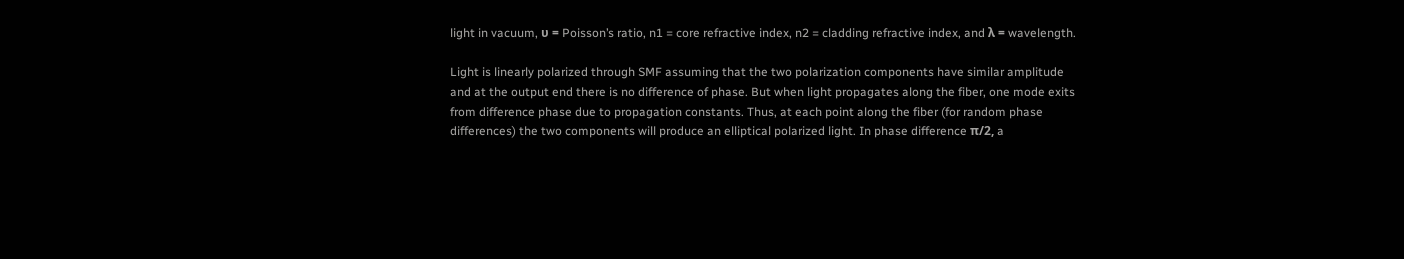light in vacuum, υ = Poisson’s ratio, n1 = core refractive index, n2 = cladding refractive index, and λ = wavelength.

Light is linearly polarized through SMF assuming that the two polarization components have similar amplitude and at the output end there is no difference of phase. But when light propagates along the fiber, one mode exits from difference phase due to propagation constants. Thus, at each point along the fiber (for random phase differences) the two components will produce an elliptical polarized light. In phase difference π/2, a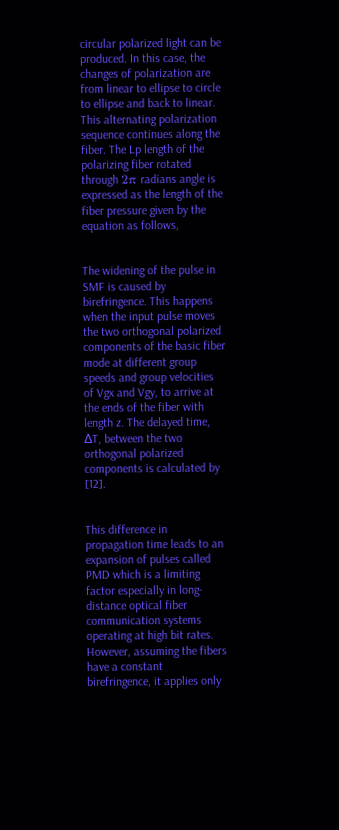circular polarized light can be produced. In this case, the changes of polarization are from linear to ellipse to circle to ellipse and back to linear. This alternating polarization sequence continues along the fiber. The Lp length of the polarizing fiber rotated through 2π radians angle is expressed as the length of the fiber pressure given by the equation as follows,


The widening of the pulse in SMF is caused by birefringence. This happens when the input pulse moves the two orthogonal polarized components of the basic fiber mode at different group speeds and group velocities of Vgx and Vgy, to arrive at the ends of the fiber with length z. The delayed time, ∆T, between the two orthogonal polarized components is calculated by [12].


This difference in propagation time leads to an expansion of pulses called PMD which is a limiting factor especially in long-distance optical fiber communication systems operating at high bit rates. However, assuming the fibers have a constant birefringence, it applies only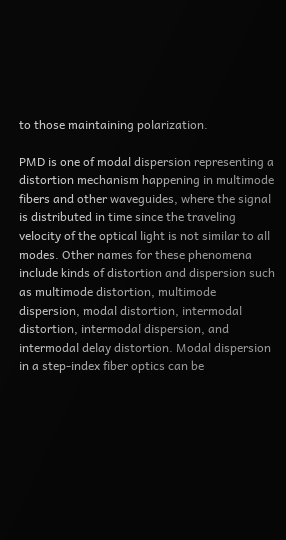to those maintaining polarization.

PMD is one of modal dispersion representing a distortion mechanism happening in multimode fibers and other waveguides, where the signal is distributed in time since the traveling velocity of the optical light is not similar to all modes. Other names for these phenomena include kinds of distortion and dispersion such as multimode distortion, multimode dispersion, modal distortion, intermodal distortion, intermodal dispersion, and intermodal delay distortion. Modal dispersion in a step-index fiber optics can be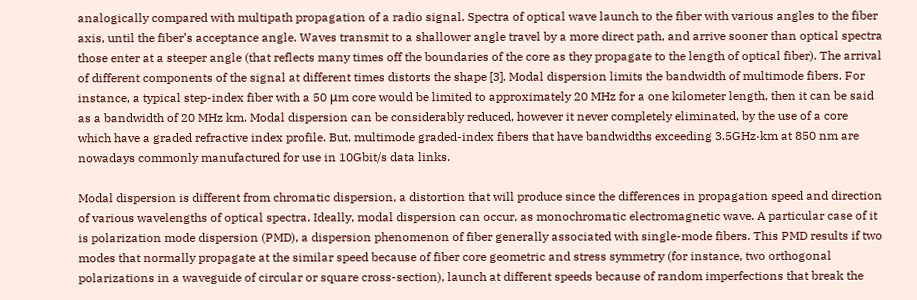analogically compared with multipath propagation of a radio signal. Spectra of optical wave launch to the fiber with various angles to the fiber axis, until the fiber’s acceptance angle. Waves transmit to a shallower angle travel by a more direct path, and arrive sooner than optical spectra those enter at a steeper angle (that reflects many times off the boundaries of the core as they propagate to the length of optical fiber). The arrival of different components of the signal at different times distorts the shape [3]. Modal dispersion limits the bandwidth of multimode fibers. For instance, a typical step-index fiber with a 50 μm core would be limited to approximately 20 MHz for a one kilometer length, then it can be said as a bandwidth of 20 MHz km. Modal dispersion can be considerably reduced, however it never completely eliminated, by the use of a core which have a graded refractive index profile. But, multimode graded-index fibers that have bandwidths exceeding 3.5GHz·km at 850 nm are nowadays commonly manufactured for use in 10Gbit/s data links.

Modal dispersion is different from chromatic dispersion, a distortion that will produce since the differences in propagation speed and direction of various wavelengths of optical spectra. Ideally, modal dispersion can occur, as monochromatic electromagnetic wave. A particular case of it is polarization mode dispersion (PMD), a dispersion phenomenon of fiber generally associated with single-mode fibers. This PMD results if two modes that normally propagate at the similar speed because of fiber core geometric and stress symmetry (for instance, two orthogonal polarizations in a waveguide of circular or square cross-section), launch at different speeds because of random imperfections that break the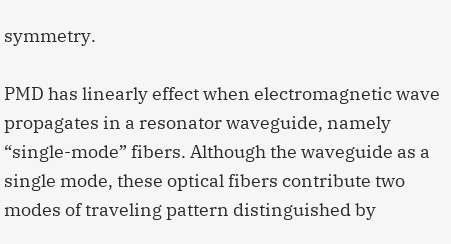symmetry.

PMD has linearly effect when electromagnetic wave propagates in a resonator waveguide, namely “single-mode” fibers. Although the waveguide as a single mode, these optical fibers contribute two modes of traveling pattern distinguished by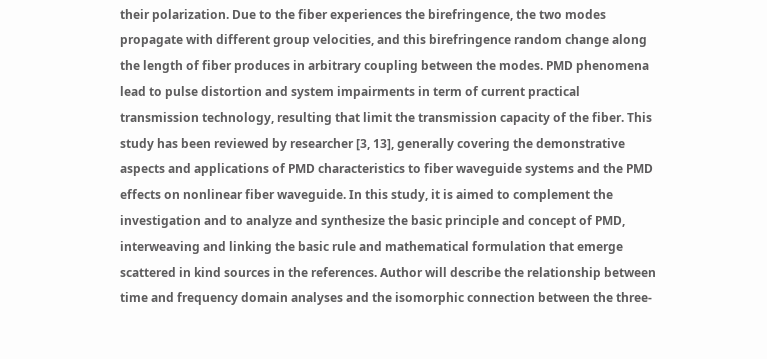their polarization. Due to the fiber experiences the birefringence, the two modes propagate with different group velocities, and this birefringence random change along the length of fiber produces in arbitrary coupling between the modes. PMD phenomena lead to pulse distortion and system impairments in term of current practical transmission technology, resulting that limit the transmission capacity of the fiber. This study has been reviewed by researcher [3, 13], generally covering the demonstrative aspects and applications of PMD characteristics to fiber waveguide systems and the PMD effects on nonlinear fiber waveguide. In this study, it is aimed to complement the investigation and to analyze and synthesize the basic principle and concept of PMD, interweaving and linking the basic rule and mathematical formulation that emerge scattered in kind sources in the references. Author will describe the relationship between time and frequency domain analyses and the isomorphic connection between the three-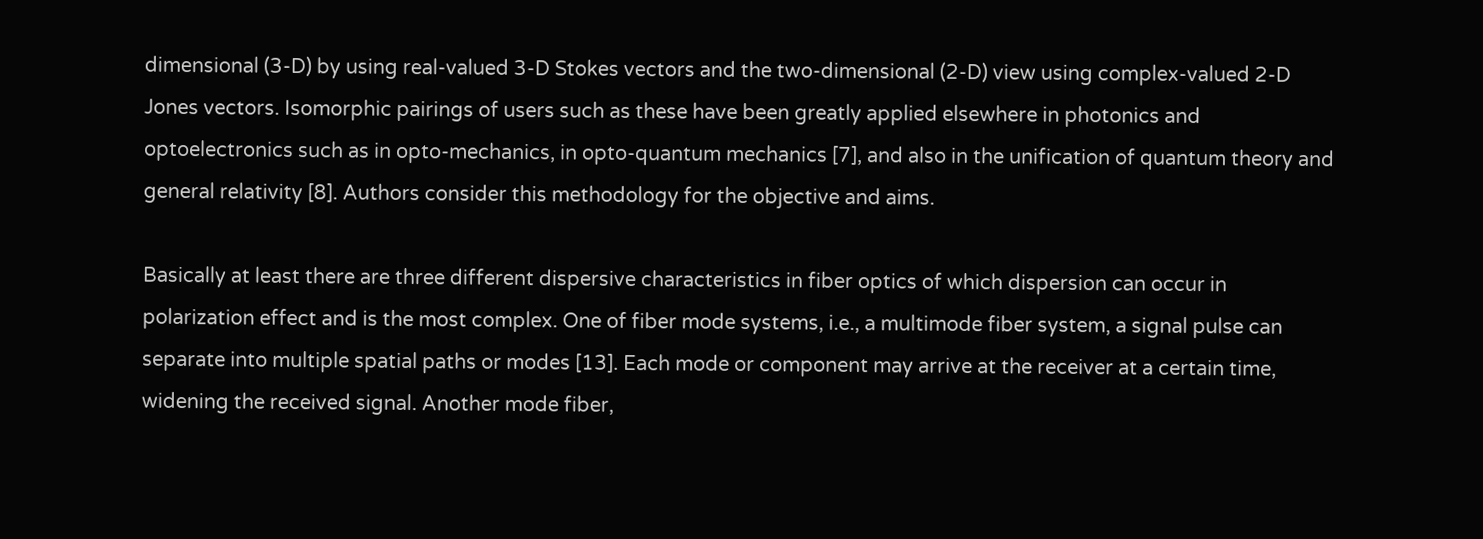dimensional (3-D) by using real-valued 3-D Stokes vectors and the two-dimensional (2-D) view using complex-valued 2-D Jones vectors. Isomorphic pairings of users such as these have been greatly applied elsewhere in photonics and optoelectronics such as in opto-mechanics, in opto-quantum mechanics [7], and also in the unification of quantum theory and general relativity [8]. Authors consider this methodology for the objective and aims.

Basically at least there are three different dispersive characteristics in fiber optics of which dispersion can occur in polarization effect and is the most complex. One of fiber mode systems, i.e., a multimode fiber system, a signal pulse can separate into multiple spatial paths or modes [13]. Each mode or component may arrive at the receiver at a certain time, widening the received signal. Another mode fiber,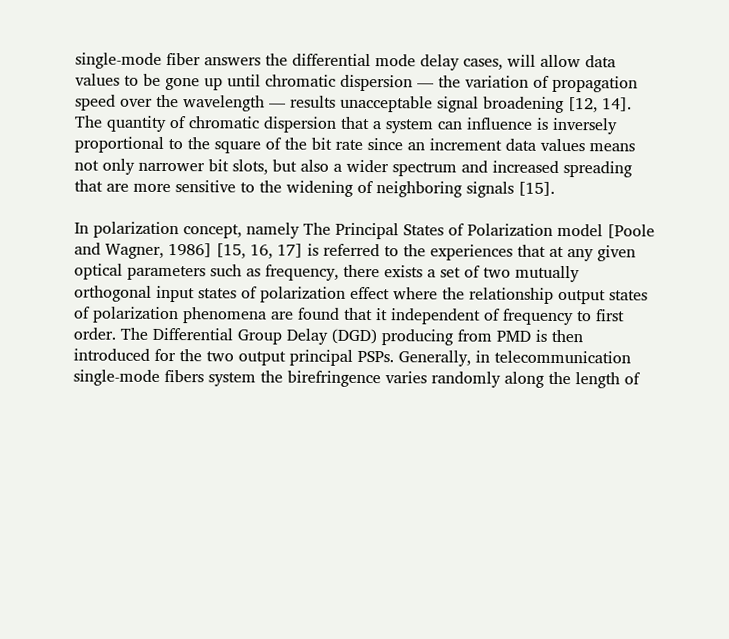single-mode fiber answers the differential mode delay cases, will allow data values to be gone up until chromatic dispersion — the variation of propagation speed over the wavelength — results unacceptable signal broadening [12, 14]. The quantity of chromatic dispersion that a system can influence is inversely proportional to the square of the bit rate since an increment data values means not only narrower bit slots, but also a wider spectrum and increased spreading that are more sensitive to the widening of neighboring signals [15].

In polarization concept, namely The Principal States of Polarization model [Poole and Wagner, 1986] [15, 16, 17] is referred to the experiences that at any given optical parameters such as frequency, there exists a set of two mutually orthogonal input states of polarization effect where the relationship output states of polarization phenomena are found that it independent of frequency to first order. The Differential Group Delay (DGD) producing from PMD is then introduced for the two output principal PSPs. Generally, in telecommunication single-mode fibers system the birefringence varies randomly along the length of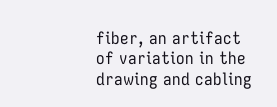fiber, an artifact of variation in the drawing and cabling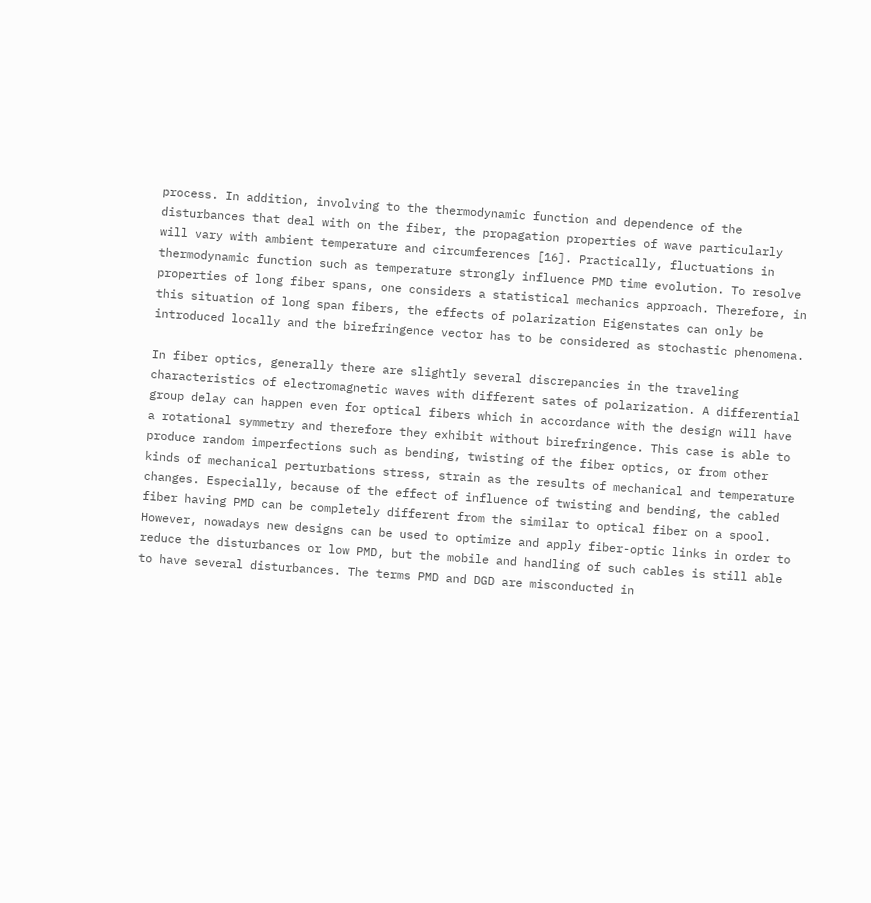process. In addition, involving to the thermodynamic function and dependence of the disturbances that deal with on the fiber, the propagation properties of wave particularly will vary with ambient temperature and circumferences [16]. Practically, fluctuations in thermodynamic function such as temperature strongly influence PMD time evolution. To resolve properties of long fiber spans, one considers a statistical mechanics approach. Therefore, in this situation of long span fibers, the effects of polarization Eigenstates can only be introduced locally and the birefringence vector has to be considered as stochastic phenomena.

In fiber optics, generally there are slightly several discrepancies in the traveling characteristics of electromagnetic waves with different sates of polarization. A differential group delay can happen even for optical fibers which in accordance with the design will have a rotational symmetry and therefore they exhibit without birefringence. This case is able to produce random imperfections such as bending, twisting of the fiber optics, or from other kinds of mechanical perturbations stress, strain as the results of mechanical and temperature changes. Especially, because of the effect of influence of twisting and bending, the cabled fiber having PMD can be completely different from the similar to optical fiber on a spool. However, nowadays new designs can be used to optimize and apply fiber-optic links in order to reduce the disturbances or low PMD, but the mobile and handling of such cables is still able to have several disturbances. The terms PMD and DGD are misconducted in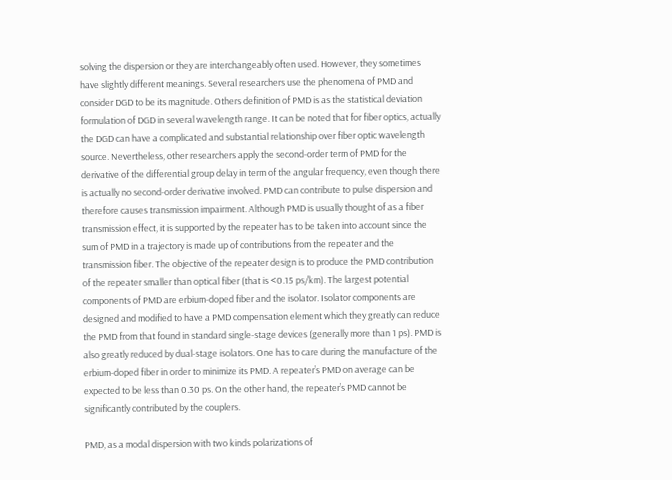solving the dispersion or they are interchangeably often used. However, they sometimes have slightly different meanings. Several researchers use the phenomena of PMD and consider DGD to be its magnitude. Others definition of PMD is as the statistical deviation formulation of DGD in several wavelength range. It can be noted that for fiber optics, actually the DGD can have a complicated and substantial relationship over fiber optic wavelength source. Nevertheless, other researchers apply the second-order term of PMD for the derivative of the differential group delay in term of the angular frequency, even though there is actually no second-order derivative involved. PMD can contribute to pulse dispersion and therefore causes transmission impairment. Although PMD is usually thought of as a fiber transmission effect, it is supported by the repeater has to be taken into account since the sum of PMD in a trajectory is made up of contributions from the repeater and the transmission fiber. The objective of the repeater design is to produce the PMD contribution of the repeater smaller than optical fiber (that is <0.15 ps/km). The largest potential components of PMD are erbium-doped fiber and the isolator. Isolator components are designed and modified to have a PMD compensation element which they greatly can reduce the PMD from that found in standard single-stage devices (generally more than 1 ps). PMD is also greatly reduced by dual-stage isolators. One has to care during the manufacture of the erbium-doped fiber in order to minimize its PMD. A repeater’s PMD on average can be expected to be less than 0.30 ps. On the other hand, the repeater’s PMD cannot be significantly contributed by the couplers.

PMD, as a modal dispersion with two kinds polarizations of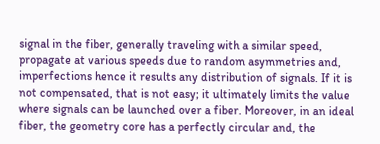signal in the fiber, generally traveling with a similar speed, propagate at various speeds due to random asymmetries and, imperfections hence it results any distribution of signals. If it is not compensated, that is not easy; it ultimately limits the value where signals can be launched over a fiber. Moreover, in an ideal fiber, the geometry core has a perfectly circular and, the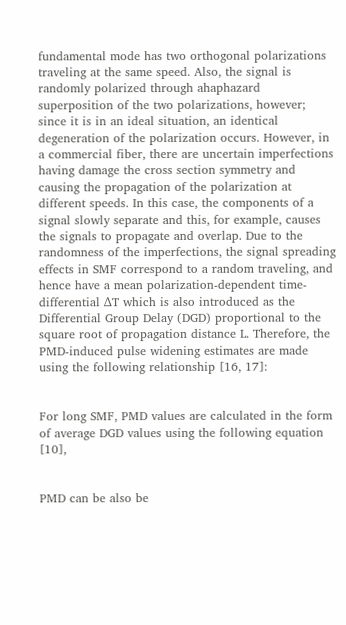fundamental mode has two orthogonal polarizations traveling at the same speed. Also, the signal is randomly polarized through ahaphazard superposition of the two polarizations, however; since it is in an ideal situation, an identical degeneration of the polarization occurs. However, in a commercial fiber, there are uncertain imperfections having damage the cross section symmetry and causing the propagation of the polarization at different speeds. In this case, the components of a signal slowly separate and this, for example, causes the signals to propagate and overlap. Due to the randomness of the imperfections, the signal spreading effects in SMF correspond to a random traveling, and hence have a mean polarization-dependent time-differential ΔT which is also introduced as the Differential Group Delay (DGD) proportional to the square root of propagation distance L. Therefore, the PMD-induced pulse widening estimates are made using the following relationship [16, 17]:


For long SMF, PMD values are calculated in the form of average DGD values using the following equation [10],


PMD can be also be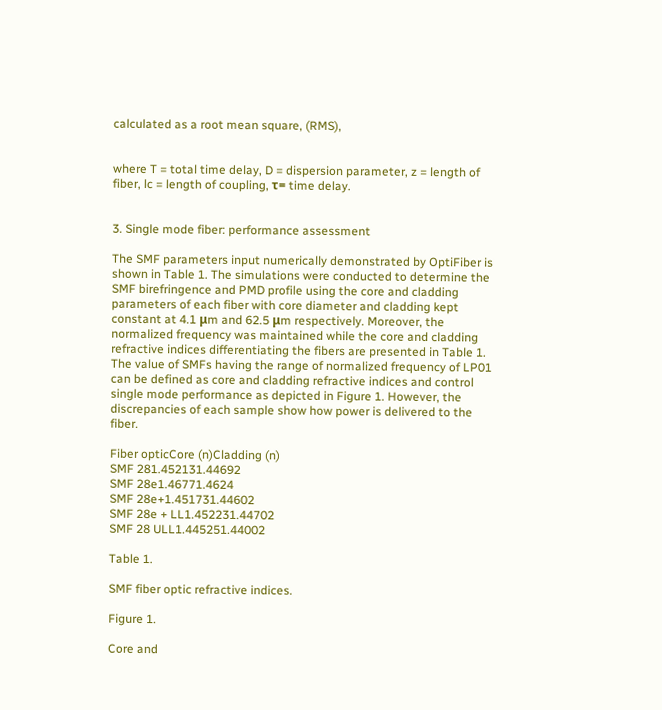calculated as a root mean square, (RMS),


where T = total time delay, D = dispersion parameter, z = length of fiber, lc = length of coupling, τ= time delay.


3. Single mode fiber: performance assessment

The SMF parameters input numerically demonstrated by OptiFiber is shown in Table 1. The simulations were conducted to determine the SMF birefringence and PMD profile using the core and cladding parameters of each fiber with core diameter and cladding kept constant at 4.1 μm and 62.5 μm respectively. Moreover, the normalized frequency was maintained while the core and cladding refractive indices differentiating the fibers are presented in Table 1. The value of SMFs having the range of normalized frequency of LP01 can be defined as core and cladding refractive indices and control single mode performance as depicted in Figure 1. However, the discrepancies of each sample show how power is delivered to the fiber.

Fiber opticCore (n)Cladding (n)
SMF 281.452131.44692
SMF 28e1.46771.4624
SMF 28e+1.451731.44602
SMF 28e + LL1.452231.44702
SMF 28 ULL1.445251.44002

Table 1.

SMF fiber optic refractive indices.

Figure 1.

Core and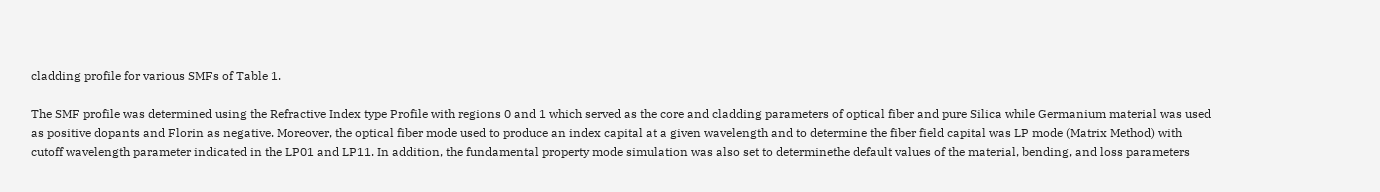cladding profile for various SMFs of Table 1.

The SMF profile was determined using the Refractive Index type Profile with regions 0 and 1 which served as the core and cladding parameters of optical fiber and pure Silica while Germanium material was used as positive dopants and Florin as negative. Moreover, the optical fiber mode used to produce an index capital at a given wavelength and to determine the fiber field capital was LP mode (Matrix Method) with cutoff wavelength parameter indicated in the LP01 and LP11. In addition, the fundamental property mode simulation was also set to determinethe default values of the material, bending, and loss parameters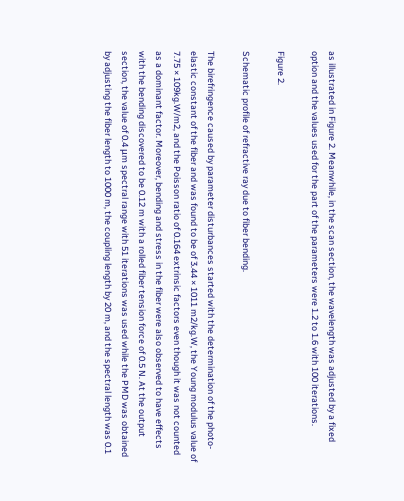as illustrated in Figure 2. Meanwhile, in the scan section, the wavelength was adjusted by a fixed option and the values used for the part of the parameters were 1.2 to 1.6 with 100 iterations.

Figure 2.

Schematic profile of refractive ray due to fiber bending.

The birefringence caused by parameter disturbances started with the determination of the photo-elastic constant of the fiber and was found to be of 3.44 × 1011 m2/kg.W, the Young modulus value of 7.75 × 109kg.W/m2, and the Poisson ratio of 0.164 extrinsic factors even though it was not counted as a dominant factor. Moreover, bending and stress in the fiber were also observed to have effects with the bending discovered to be 0.12 m with a rolled fiber tension force of 0.5 N. At the output section, the value of 0.4 μm spectral range with 51 iterations was used while the PMD was obtained by adjusting the fiber length to 1000 m, the coupling length by 20 m, and the spectral length was 0.1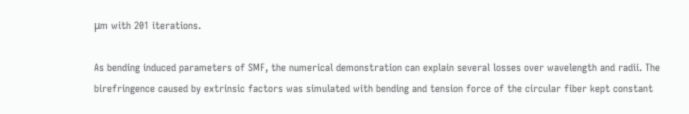μm with 201 iterations.

As bending induced parameters of SMF, the numerical demonstration can explain several losses over wavelength and radii. The birefringence caused by extrinsic factors was simulated with bending and tension force of the circular fiber kept constant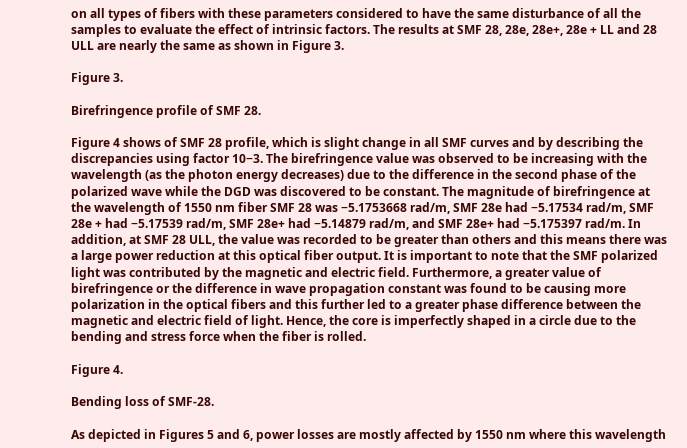on all types of fibers with these parameters considered to have the same disturbance of all the samples to evaluate the effect of intrinsic factors. The results at SMF 28, 28e, 28e+, 28e + LL and 28 ULL are nearly the same as shown in Figure 3.

Figure 3.

Birefringence profile of SMF 28.

Figure 4 shows of SMF 28 profile, which is slight change in all SMF curves and by describing the discrepancies using factor 10−3. The birefringence value was observed to be increasing with the wavelength (as the photon energy decreases) due to the difference in the second phase of the polarized wave while the DGD was discovered to be constant. The magnitude of birefringence at the wavelength of 1550 nm fiber SMF 28 was −5.1753668 rad/m, SMF 28e had −5.17534 rad/m, SMF 28e + had −5.17539 rad/m, SMF 28e+ had −5.14879 rad/m, and SMF 28e+ had −5.175397 rad/m. In addition, at SMF 28 ULL, the value was recorded to be greater than others and this means there was a large power reduction at this optical fiber output. It is important to note that the SMF polarized light was contributed by the magnetic and electric field. Furthermore, a greater value of birefringence or the difference in wave propagation constant was found to be causing more polarization in the optical fibers and this further led to a greater phase difference between the magnetic and electric field of light. Hence, the core is imperfectly shaped in a circle due to the bending and stress force when the fiber is rolled.

Figure 4.

Bending loss of SMF-28.

As depicted in Figures 5 and 6, power losses are mostly affected by 1550 nm where this wavelength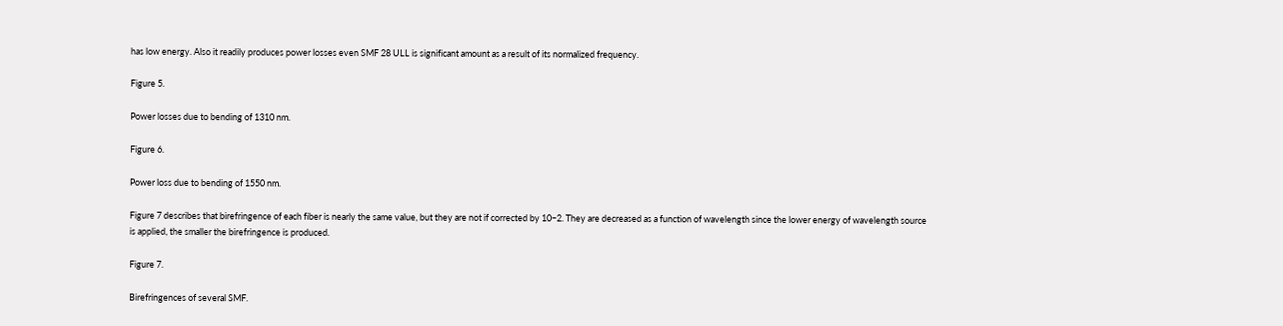has low energy. Also it readily produces power losses even SMF 28 ULL is significant amount as a result of its normalized frequency.

Figure 5.

Power losses due to bending of 1310 nm.

Figure 6.

Power loss due to bending of 1550 nm.

Figure 7 describes that birefringence of each fiber is nearly the same value, but they are not if corrected by 10−2. They are decreased as a function of wavelength since the lower energy of wavelength source is applied, the smaller the birefringence is produced.

Figure 7.

Birefringences of several SMF.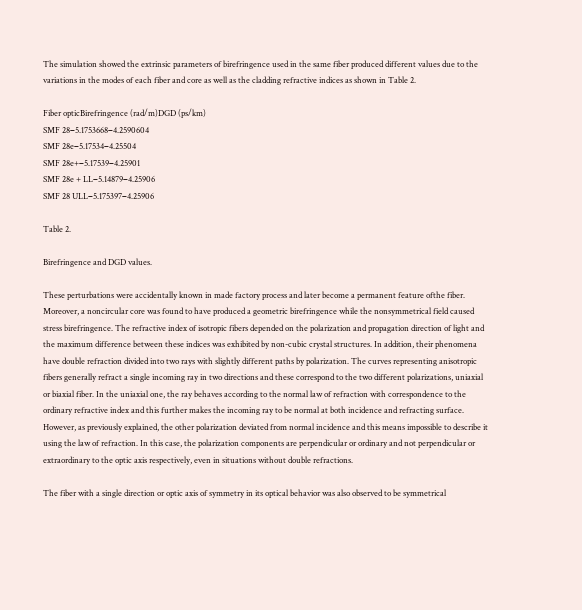The simulation showed the extrinsic parameters of birefringence used in the same fiber produced different values due to the variations in the modes of each fiber and core as well as the cladding refractive indices as shown in Table 2.

Fiber opticBirefringence (rad/m)DGD (ps/km)
SMF 28−5.1753668−4.2590604
SMF 28e−5.17534−4.25504
SMF 28e+−5.17539−4.25901
SMF 28e + LL−5.14879−4.25906
SMF 28 ULL−5.175397−4.25906

Table 2.

Birefringence and DGD values.

These perturbations were accidentally known in made factory process and later become a permanent feature ofthe fiber. Moreover, a noncircular core was found to have produced a geometric birefringence while the nonsymmetrical field caused stress birefringence. The refractive index of isotropic fibers depended on the polarization and propagation direction of light and the maximum difference between these indices was exhibited by non-cubic crystal structures. In addition, their phenomena have double refraction divided into two rays with slightly different paths by polarization. The curves representing anisotropic fibers generally refract a single incoming ray in two directions and these correspond to the two different polarizations, uniaxial or biaxial fiber. In the uniaxial one, the ray behaves according to the normal law of refraction with correspondence to the ordinary refractive index and this further makes the incoming ray to be normal at both incidence and refracting surface. However, as previously explained, the other polarization deviated from normal incidence and this means impossible to describe it using the law of refraction. In this case, the polarization components are perpendicular or ordinary and not perpendicular or extraordinary to the optic axis respectively, even in situations without double refractions.

The fiber with a single direction or optic axis of symmetry in its optical behavior was also observed to be symmetrical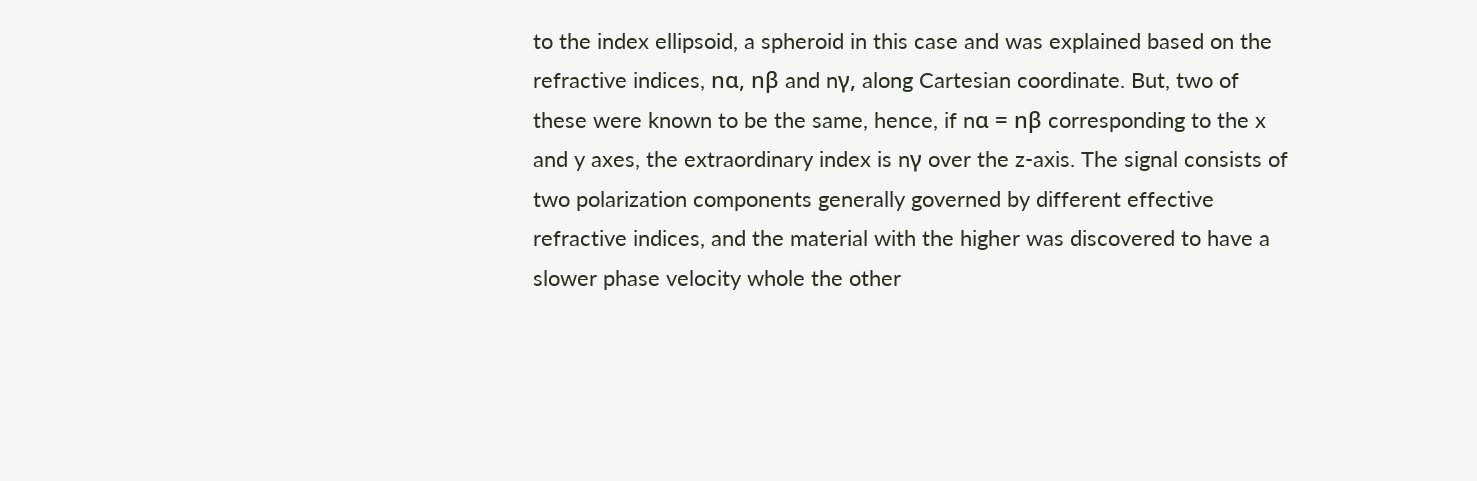to the index ellipsoid, a spheroid in this case and was explained based on the refractive indices, nα, nβ and nγ, along Cartesian coordinate. But, two of these were known to be the same, hence, if nα = nβ corresponding to the x and y axes, the extraordinary index is nγ over the z-axis. The signal consists of two polarization components generally governed by different effective refractive indices, and the material with the higher was discovered to have a slower phase velocity whole the other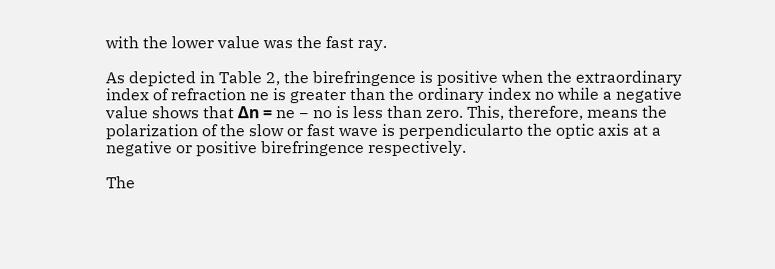with the lower value was the fast ray.

As depicted in Table 2, the birefringence is positive when the extraordinary index of refraction ne is greater than the ordinary index no while a negative value shows that Δn = ne − no is less than zero. This, therefore, means the polarization of the slow or fast wave is perpendicularto the optic axis at a negative or positive birefringence respectively.

The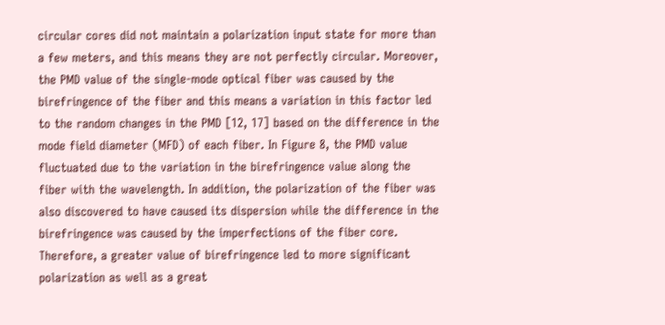circular cores did not maintain a polarization input state for more than a few meters, and this means they are not perfectly circular. Moreover, the PMD value of the single-mode optical fiber was caused by the birefringence of the fiber and this means a variation in this factor led to the random changes in the PMD [12, 17] based on the difference in the mode field diameter (MFD) of each fiber. In Figure 8, the PMD value fluctuated due to the variation in the birefringence value along the fiber with the wavelength. In addition, the polarization of the fiber was also discovered to have caused its dispersion while the difference in the birefringence was caused by the imperfections of the fiber core. Therefore, a greater value of birefringence led to more significant polarization as well as a great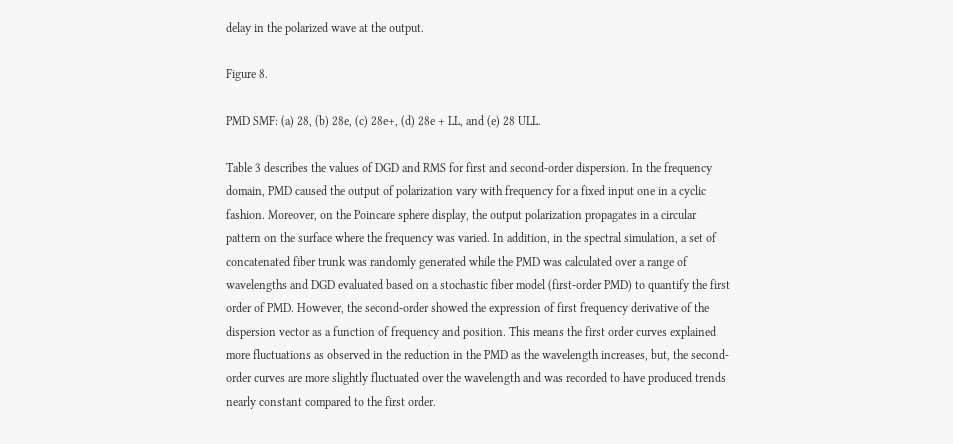delay in the polarized wave at the output.

Figure 8.

PMD SMF: (a) 28, (b) 28e, (c) 28e+, (d) 28e + LL, and (e) 28 ULL.

Table 3 describes the values of DGD and RMS for first and second-order dispersion. In the frequency domain, PMD caused the output of polarization vary with frequency for a fixed input one in a cyclic fashion. Moreover, on the Poincare sphere display, the output polarization propagates in a circular pattern on the surface where the frequency was varied. In addition, in the spectral simulation, a set of concatenated fiber trunk was randomly generated while the PMD was calculated over a range of wavelengths and DGD evaluated based on a stochastic fiber model (first-order PMD) to quantify the first order of PMD. However, the second-order showed the expression of first frequency derivative of the dispersion vector as a function of frequency and position. This means the first order curves explained more fluctuations as observed in the reduction in the PMD as the wavelength increases, but, the second-order curves are more slightly fluctuated over the wavelength and was recorded to have produced trends nearly constant compared to the first order.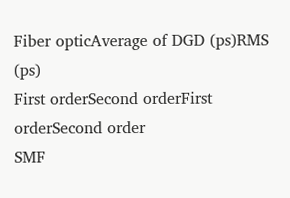Fiber opticAverage of DGD (ps)RMS (ps)
First orderSecond orderFirst orderSecond order
SMF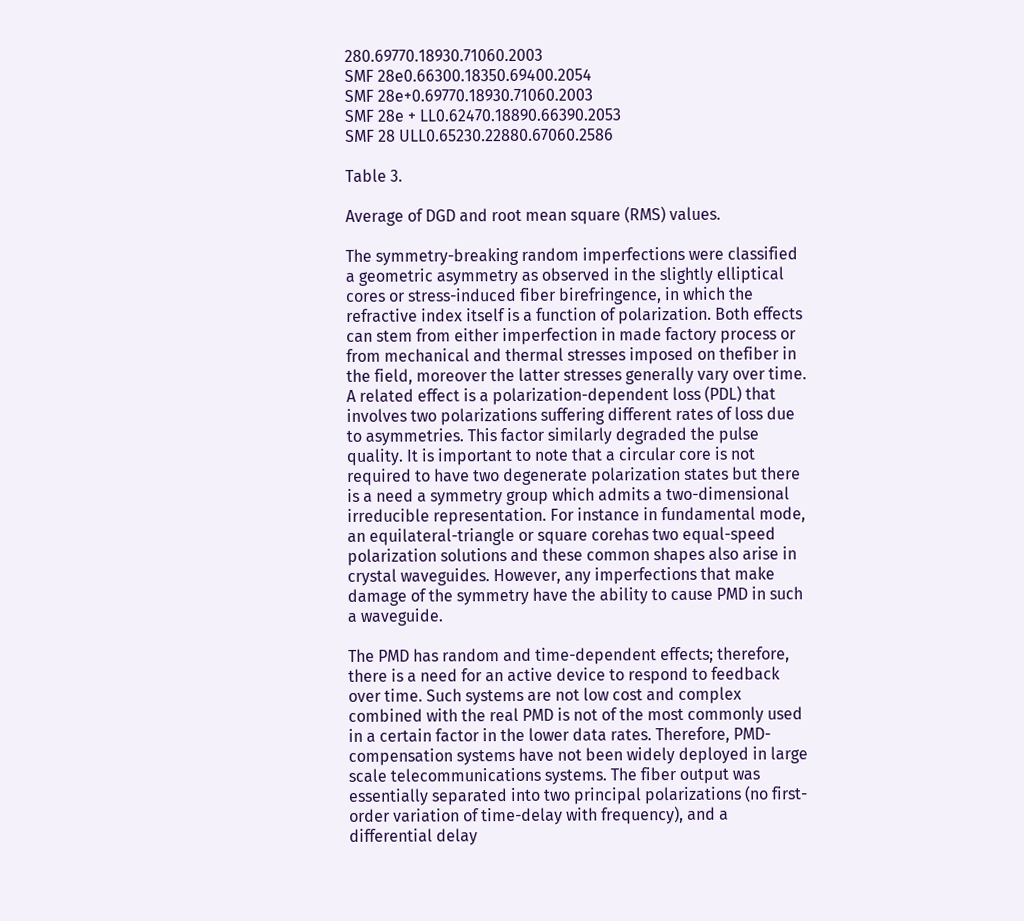280.69770.18930.71060.2003
SMF 28e0.66300.18350.69400.2054
SMF 28e+0.69770.18930.71060.2003
SMF 28e + LL0.62470.18890.66390.2053
SMF 28 ULL0.65230.22880.67060.2586

Table 3.

Average of DGD and root mean square (RMS) values.

The symmetry-breaking random imperfections were classified a geometric asymmetry as observed in the slightly elliptical cores or stress-induced fiber birefringence, in which the refractive index itself is a function of polarization. Both effects can stem from either imperfection in made factory process or from mechanical and thermal stresses imposed on thefiber in the field, moreover the latter stresses generally vary over time. A related effect is a polarization-dependent loss (PDL) that involves two polarizations suffering different rates of loss due to asymmetries. This factor similarly degraded the pulse quality. It is important to note that a circular core is not required to have two degenerate polarization states but there is a need a symmetry group which admits a two-dimensional irreducible representation. For instance in fundamental mode, an equilateral-triangle or square corehas two equal-speed polarization solutions and these common shapes also arise in crystal waveguides. However, any imperfections that make damage of the symmetry have the ability to cause PMD in such a waveguide.

The PMD has random and time-dependent effects; therefore, there is a need for an active device to respond to feedback over time. Such systems are not low cost and complex combined with the real PMD is not of the most commonly used in a certain factor in the lower data rates. Therefore, PMD-compensation systems have not been widely deployed in large scale telecommunications systems. The fiber output was essentially separated into two principal polarizations (no first-order variation of time-delay with frequency), and a differential delay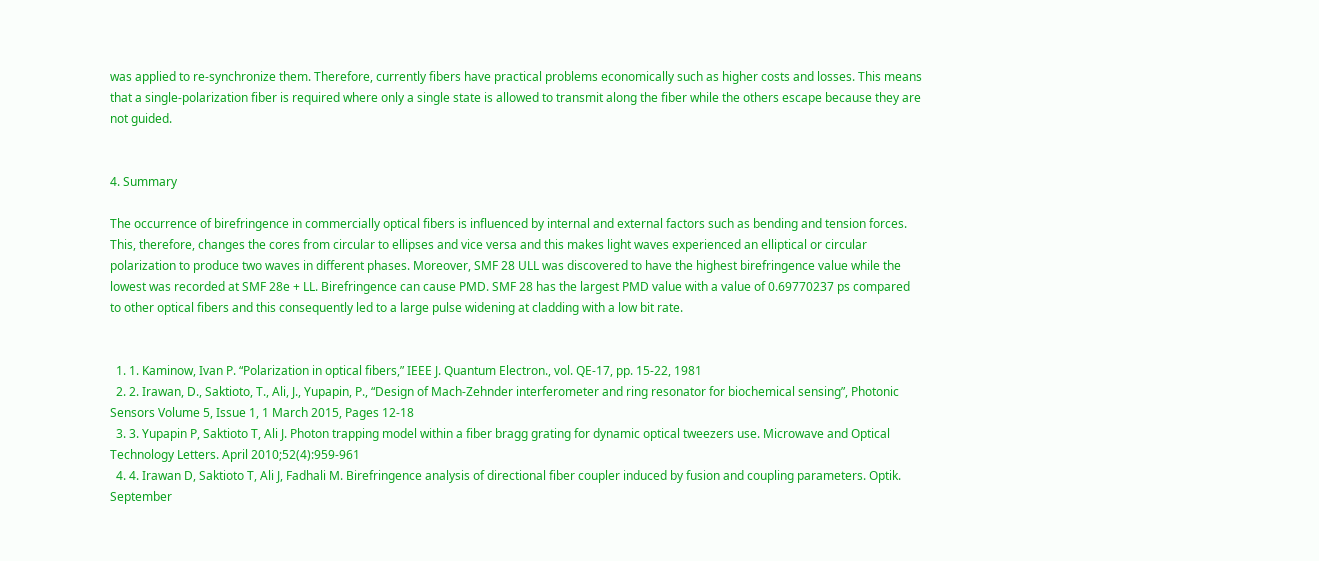was applied to re-synchronize them. Therefore, currently fibers have practical problems economically such as higher costs and losses. This means that a single-polarization fiber is required where only a single state is allowed to transmit along the fiber while the others escape because they are not guided.


4. Summary

The occurrence of birefringence in commercially optical fibers is influenced by internal and external factors such as bending and tension forces. This, therefore, changes the cores from circular to ellipses and vice versa and this makes light waves experienced an elliptical or circular polarization to produce two waves in different phases. Moreover, SMF 28 ULL was discovered to have the highest birefringence value while the lowest was recorded at SMF 28e + LL. Birefringence can cause PMD. SMF 28 has the largest PMD value with a value of 0.69770237 ps compared to other optical fibers and this consequently led to a large pulse widening at cladding with a low bit rate.


  1. 1. Kaminow, Ivan P. “Polarization in optical fibers,” IEEE J. Quantum Electron., vol. QE-17, pp. 15-22, 1981
  2. 2. Irawan, D., Saktioto, T., Ali, J., Yupapin, P., “Design of Mach-Zehnder interferometer and ring resonator for biochemical sensing”, Photonic Sensors Volume 5, Issue 1, 1 March 2015, Pages 12-18
  3. 3. Yupapin P, Saktioto T, Ali J. Photon trapping model within a fiber bragg grating for dynamic optical tweezers use. Microwave and Optical Technology Letters. April 2010;52(4):959-961
  4. 4. Irawan D, Saktioto T, Ali J, Fadhali M. Birefringence analysis of directional fiber coupler induced by fusion and coupling parameters. Optik. September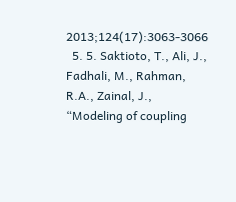2013;124(17):3063-3066
  5. 5. Saktioto, T., Ali, J., Fadhali, M., Rahman, R.A., Zainal, J., “Modeling of coupling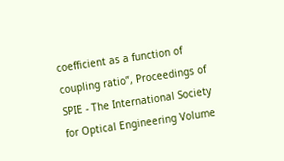coefficient as a function of coupling ratio”, Proceedings of SPIE - The International Society for Optical Engineering Volume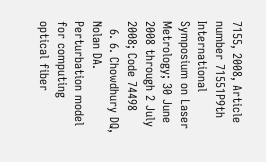7155, 2008, Article number 71551P9th International Symposium on Laser Metrology; 30 June 2008 through 2 July 2008; Code 74498
  6. 6. Chowdhury DQ, Nolan DA. Perturbation model for computing optical fiber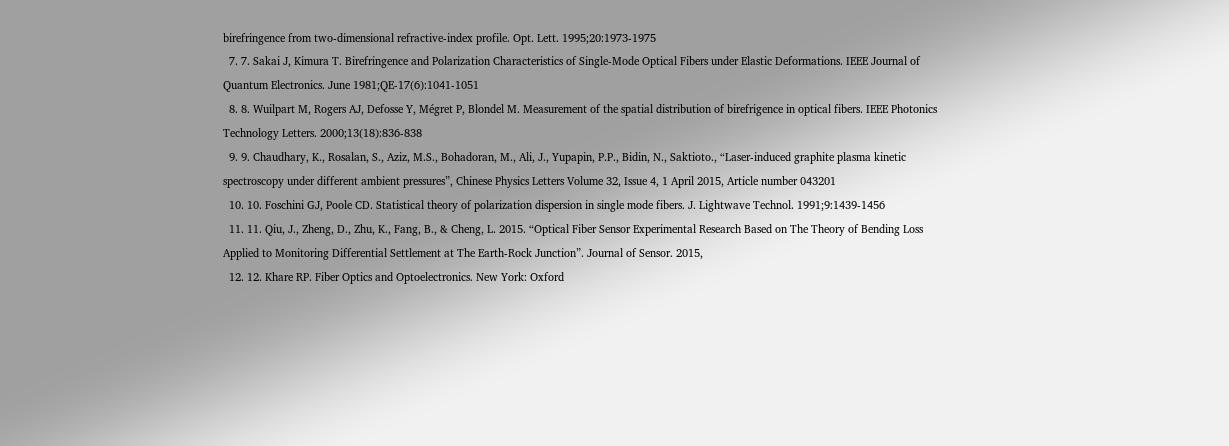birefringence from two-dimensional refractive-index profile. Opt. Lett. 1995;20:1973-1975
  7. 7. Sakai J, Kimura T. Birefringence and Polarization Characteristics of Single-Mode Optical Fibers under Elastic Deformations. IEEE Journal of Quantum Electronics. June 1981;QE-17(6):1041-1051
  8. 8. Wuilpart M, Rogers AJ, Defosse Y, Mégret P, Blondel M. Measurement of the spatial distribution of birefrigence in optical fibers. IEEE Photonics Technology Letters. 2000;13(18):836-838
  9. 9. Chaudhary, K., Rosalan, S., Aziz, M.S., Bohadoran, M., Ali, J., Yupapin, P.P., Bidin, N., Saktioto., “Laser-induced graphite plasma kinetic spectroscopy under different ambient pressures”, Chinese Physics Letters Volume 32, Issue 4, 1 April 2015, Article number 043201
  10. 10. Foschini GJ, Poole CD. Statistical theory of polarization dispersion in single mode fibers. J. Lightwave Technol. 1991;9:1439-1456
  11. 11. Qiu, J., Zheng, D., Zhu, K., Fang, B., & Cheng, L. 2015. “Optical Fiber Sensor Experimental Research Based on The Theory of Bending Loss Applied to Monitoring Differential Settlement at The Earth-Rock Junction”. Journal of Sensor. 2015,
  12. 12. Khare RP. Fiber Optics and Optoelectronics. New York: Oxford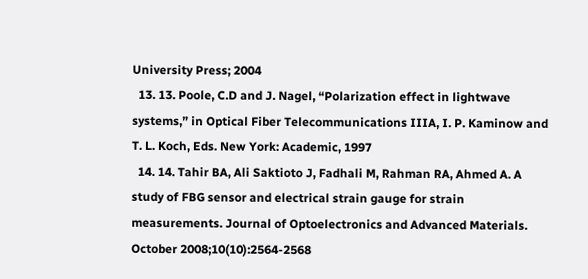University Press; 2004
  13. 13. Poole, C.D and J. Nagel, “Polarization effect in lightwave systems,” in Optical Fiber Telecommunications IIIA, I. P. Kaminow and T. L. Koch, Eds. New York: Academic, 1997
  14. 14. Tahir BA, Ali Saktioto J, Fadhali M, Rahman RA, Ahmed A. A study of FBG sensor and electrical strain gauge for strain measurements. Journal of Optoelectronics and Advanced Materials. October 2008;10(10):2564-2568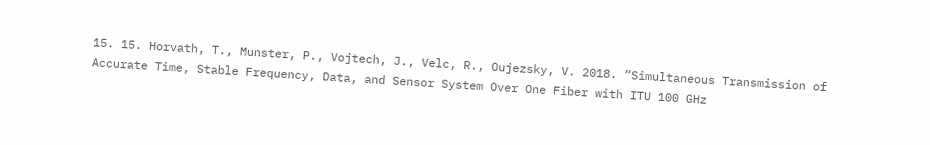15. 15. Horvath, T., Munster, P., Vojtech, J., Velc, R., Oujezsky, V. 2018. “Simultaneous Transmission of Accurate Time, Stable Frequency, Data, and Sensor System Over One Fiber with ITU 100 GHz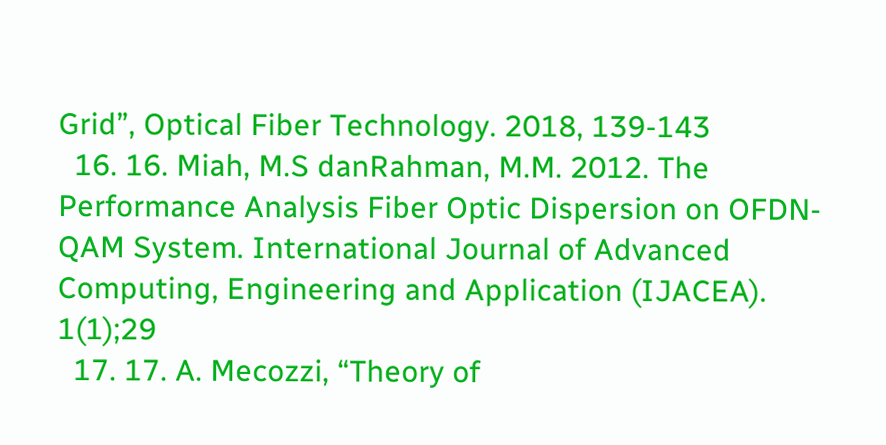Grid”, Optical Fiber Technology. 2018, 139-143
  16. 16. Miah, M.S danRahman, M.M. 2012. The Performance Analysis Fiber Optic Dispersion on OFDN-QAM System. International Journal of Advanced Computing, Engineering and Application (IJACEA). 1(1);29
  17. 17. A. Mecozzi, “Theory of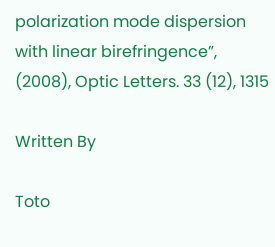polarization mode dispersion with linear birefringence”, (2008), Optic Letters. 33 (12), 1315

Written By

Toto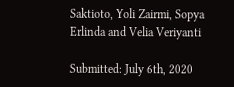Saktioto, Yoli Zairmi, Sopya Erlinda and Velia Veriyanti

Submitted: July 6th, 2020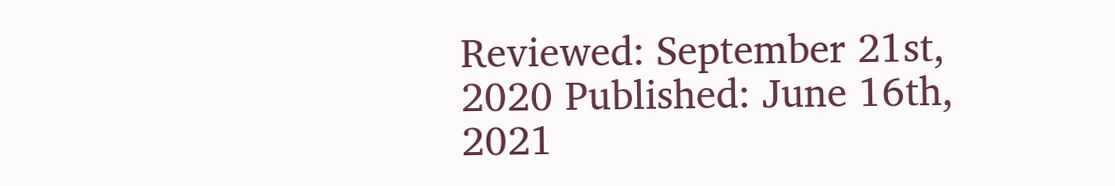Reviewed: September 21st, 2020 Published: June 16th, 2021